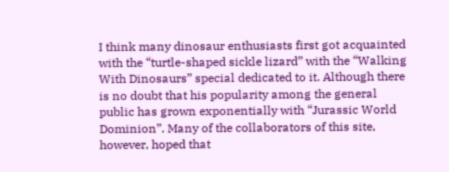I think many dinosaur enthusiasts first got acquainted with the “turtle-shaped sickle lizard” with the “Walking With Dinosaurs” special dedicated to it. Although there is no doubt that his popularity among the general public has grown exponentially with “Jurassic World Dominion”. Many of the collaborators of this site, however, hoped that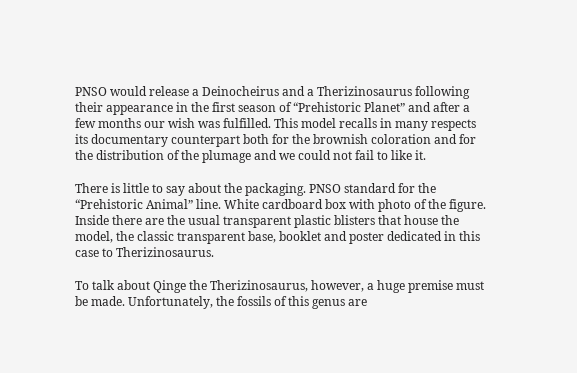PNSO would release a Deinocheirus and a Therizinosaurus following their appearance in the first season of “Prehistoric Planet” and after a few months our wish was fulfilled. This model recalls in many respects its documentary counterpart both for the brownish coloration and for the distribution of the plumage and we could not fail to like it.

There is little to say about the packaging. PNSO standard for the “Prehistoric Animal” line. White cardboard box with photo of the figure. Inside there are the usual transparent plastic blisters that house the model, the classic transparent base, booklet and poster dedicated in this case to Therizinosaurus.

To talk about Qinge the Therizinosaurus, however, a huge premise must be made. Unfortunately, the fossils of this genus are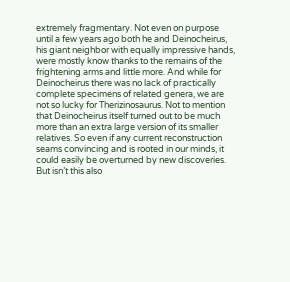extremely fragmentary. Not even on purpose until a few years ago both he and Deinocheirus, his giant neighbor with equally impressive hands, were mostly know thanks to the remains of the frightening arms and little more. And while for Deinocheirus there was no lack of practically complete specimens of related genera, we are not so lucky for Therizinosaurus. Not to mention that Deinocheirus itself turned out to be much more than an extra large version of its smaller relatives. So even if any current reconstruction seams convincing and is rooted in our minds, it could easily be overturned by new discoveries. But isn’t this also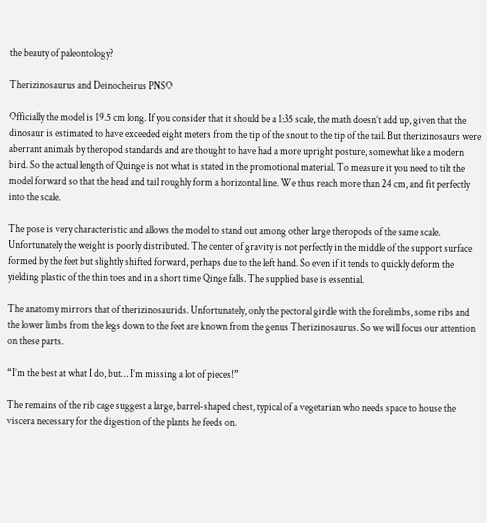the beauty of paleontology?

Therizinosaurus and Deinocheirus PNSO

Officially the model is 19.5 cm long. If you consider that it should be a 1:35 scale, the math doesn’t add up, given that the dinosaur is estimated to have exceeded eight meters from the tip of the snout to the tip of the tail. But therizinosaurs were aberrant animals by theropod standards and are thought to have had a more upright posture, somewhat like a modern bird. So the actual length of Quinge is not what is stated in the promotional material. To measure it you need to tilt the model forward so that the head and tail roughly form a horizontal line. We thus reach more than 24 cm, and fit perfectly into the scale.

The pose is very characteristic and allows the model to stand out among other large theropods of the same scale. Unfortunately the weight is poorly distributed. The center of gravity is not perfectly in the middle of the support surface formed by the feet but slightly shifted forward, perhaps due to the left hand. So even if it tends to quickly deform the yielding plastic of the thin toes and in a short time Qinge falls. The supplied base is essential.

The anatomy mirrors that of therizinosaurids. Unfortunately, only the pectoral girdle with the forelimbs, some ribs and the lower limbs from the legs down to the feet are known from the genus Therizinosaurus. So we will focus our attention on these parts.

“I’m the best at what I do, but… I’m missing a lot of pieces!”

The remains of the rib cage suggest a large, barrel-shaped chest, typical of a vegetarian who needs space to house the viscera necessary for the digestion of the plants he feeds on.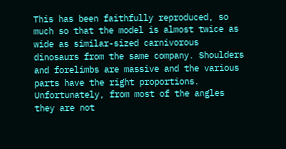This has been faithfully reproduced, so much so that the model is almost twice as wide as similar-sized carnivorous dinosaurs from the same company. Shoulders and forelimbs are massive and the various parts have the right proportions. Unfortunately, from most of the angles they are not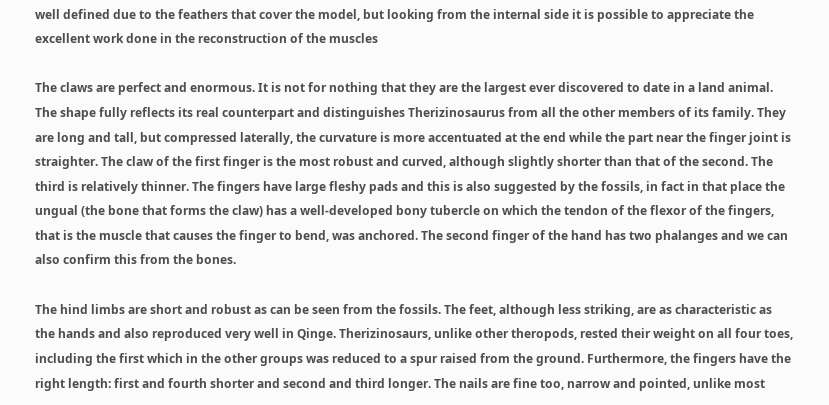well defined due to the feathers that cover the model, but looking from the internal side it is possible to appreciate the excellent work done in the reconstruction of the muscles

The claws are perfect and enormous. It is not for nothing that they are the largest ever discovered to date in a land animal. The shape fully reflects its real counterpart and distinguishes Therizinosaurus from all the other members of its family. They are long and tall, but compressed laterally, the curvature is more accentuated at the end while the part near the finger joint is straighter. The claw of the first finger is the most robust and curved, although slightly shorter than that of the second. The third is relatively thinner. The fingers have large fleshy pads and this is also suggested by the fossils, in fact in that place the ungual (the bone that forms the claw) has a well-developed bony tubercle on which the tendon of the flexor of the fingers, that is the muscle that causes the finger to bend, was anchored. The second finger of the hand has two phalanges and we can also confirm this from the bones.

The hind limbs are short and robust as can be seen from the fossils. The feet, although less striking, are as characteristic as the hands and also reproduced very well in Qinge. Therizinosaurs, unlike other theropods, rested their weight on all four toes, including the first which in the other groups was reduced to a spur raised from the ground. Furthermore, the fingers have the right length: first and fourth shorter and second and third longer. The nails are fine too, narrow and pointed, unlike most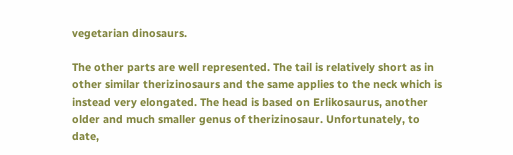vegetarian dinosaurs.

The other parts are well represented. The tail is relatively short as in other similar therizinosaurs and the same applies to the neck which is instead very elongated. The head is based on Erlikosaurus, another older and much smaller genus of therizinosaur. Unfortunately, to date,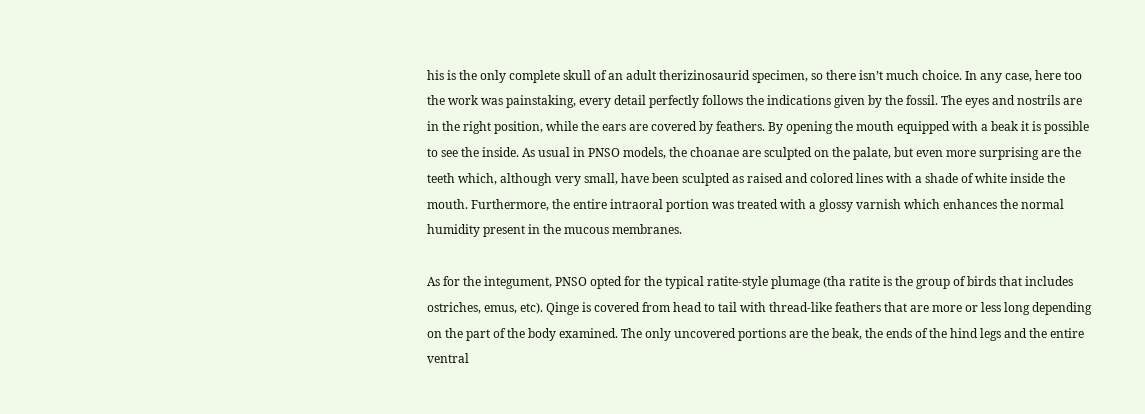his is the only complete skull of an adult therizinosaurid specimen, so there isn’t much choice. In any case, here too the work was painstaking, every detail perfectly follows the indications given by the fossil. The eyes and nostrils are in the right position, while the ears are covered by feathers. By opening the mouth equipped with a beak it is possible to see the inside. As usual in PNSO models, the choanae are sculpted on the palate, but even more surprising are the teeth which, although very small, have been sculpted as raised and colored lines with a shade of white inside the mouth. Furthermore, the entire intraoral portion was treated with a glossy varnish which enhances the normal humidity present in the mucous membranes.

As for the integument, PNSO opted for the typical ratite-style plumage (tha ratite is the group of birds that includes ostriches, emus, etc). Qinge is covered from head to tail with thread-like feathers that are more or less long depending on the part of the body examined. The only uncovered portions are the beak, the ends of the hind legs and the entire ventral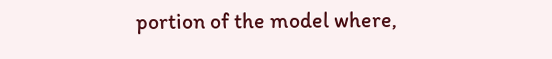portion of the model where,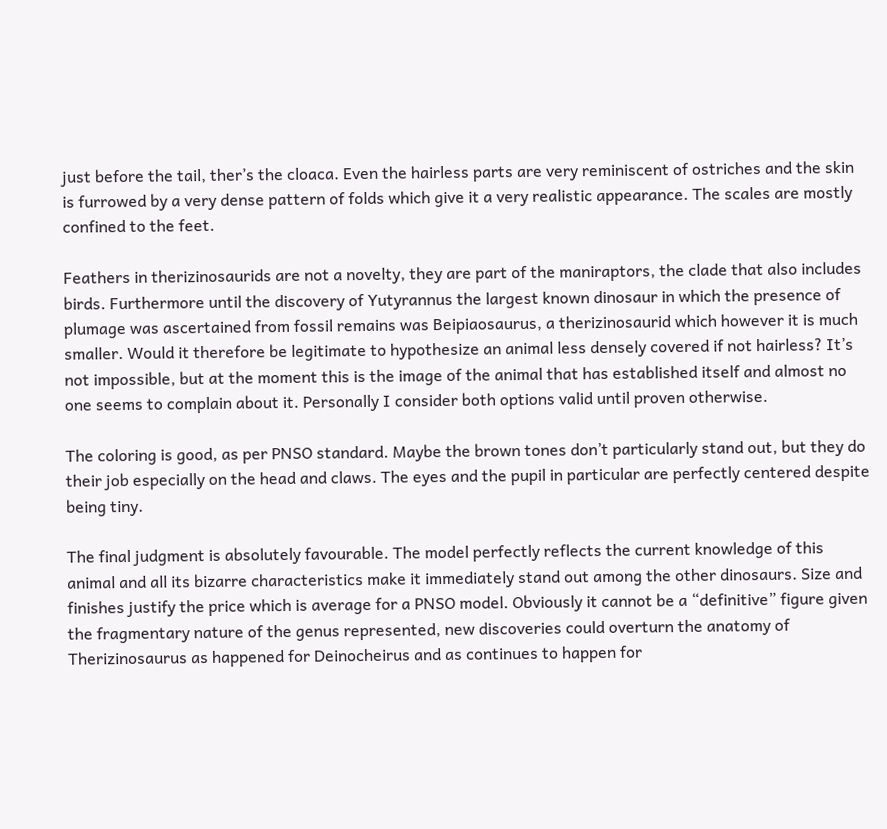just before the tail, ther’s the cloaca. Even the hairless parts are very reminiscent of ostriches and the skin is furrowed by a very dense pattern of folds which give it a very realistic appearance. The scales are mostly confined to the feet.

Feathers in therizinosaurids are not a novelty, they are part of the maniraptors, the clade that also includes birds. Furthermore until the discovery of Yutyrannus the largest known dinosaur in which the presence of plumage was ascertained from fossil remains was Beipiaosaurus, a therizinosaurid which however it is much smaller. Would it therefore be legitimate to hypothesize an animal less densely covered if not hairless? It’s not impossible, but at the moment this is the image of the animal that has established itself and almost no one seems to complain about it. Personally I consider both options valid until proven otherwise.

The coloring is good, as per PNSO standard. Maybe the brown tones don’t particularly stand out, but they do their job especially on the head and claws. The eyes and the pupil in particular are perfectly centered despite being tiny.

The final judgment is absolutely favourable. The model perfectly reflects the current knowledge of this animal and all its bizarre characteristics make it immediately stand out among the other dinosaurs. Size and finishes justify the price which is average for a PNSO model. Obviously it cannot be a “definitive” figure given the fragmentary nature of the genus represented, new discoveries could overturn the anatomy of Therizinosaurus as happened for Deinocheirus and as continues to happen for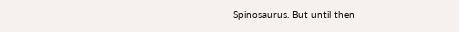Spinosaurus. But until then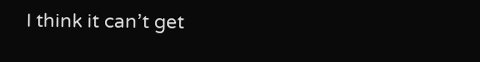I think it can’t get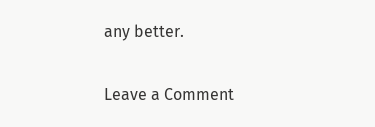any better.

Leave a Comment